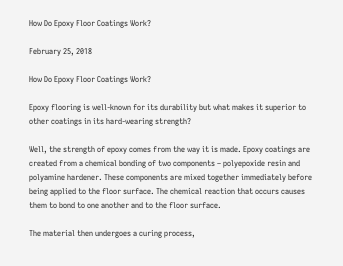How Do Epoxy Floor Coatings Work?

February 25, 2018

How Do Epoxy Floor Coatings Work?

Epoxy flooring is well-known for its durability but what makes it superior to other coatings in its hard-wearing strength?

Well, the strength of epoxy comes from the way it is made. Epoxy coatings are created from a chemical bonding of two components – polyepoxide resin and polyamine hardener. These components are mixed together immediately before being applied to the floor surface. The chemical reaction that occurs causes them to bond to one another and to the floor surface.

The material then undergoes a curing process,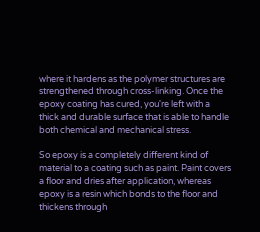where it hardens as the polymer structures are strengthened through cross-linking. Once the epoxy coating has cured, you're left with a thick and durable surface that is able to handle both chemical and mechanical stress.

So epoxy is a completely different kind of material to a coating such as paint. Paint covers a floor and dries after application, whereas epoxy is a resin which bonds to the floor and thickens through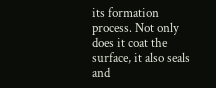its formation process. Not only does it coat the surface, it also seals and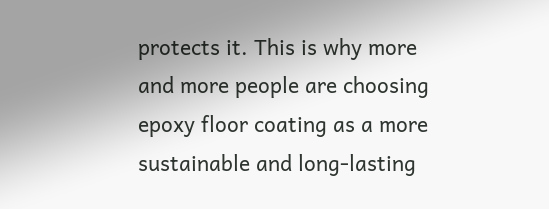protects it. This is why more and more people are choosing epoxy floor coating as a more sustainable and long-lasting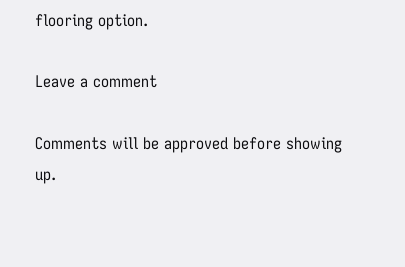flooring option.

Leave a comment

Comments will be approved before showing up.